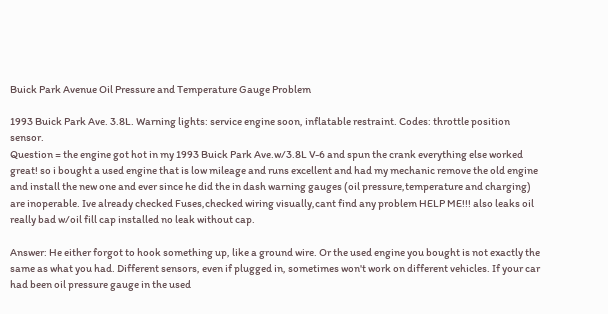Buick Park Avenue Oil Pressure and Temperature Gauge Problem

1993 Buick Park Ave. 3.8L. Warning lights: service engine soon, inflatable restraint. Codes: throttle position sensor.
Question = the engine got hot in my 1993 Buick Park Ave.w/3.8L V-6 and spun the crank everything else worked great! so i bought a used engine that is low mileage and runs excellent and had my mechanic remove the old engine and install the new one and ever since he did the in dash warning gauges (oil pressure,temperature and charging) are inoperable. Ive already checked Fuses,checked wiring visually,cant find any problem HELP ME!!! also leaks oil really bad w/oil fill cap installed no leak without cap.

Answer: He either forgot to hook something up, like a ground wire. Or the used engine you bought is not exactly the same as what you had. Different sensors, even if plugged in, sometimes won't work on different vehicles. If your car had been oil pressure gauge in the used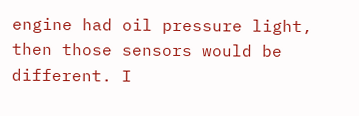engine had oil pressure light, then those sensors would be different. I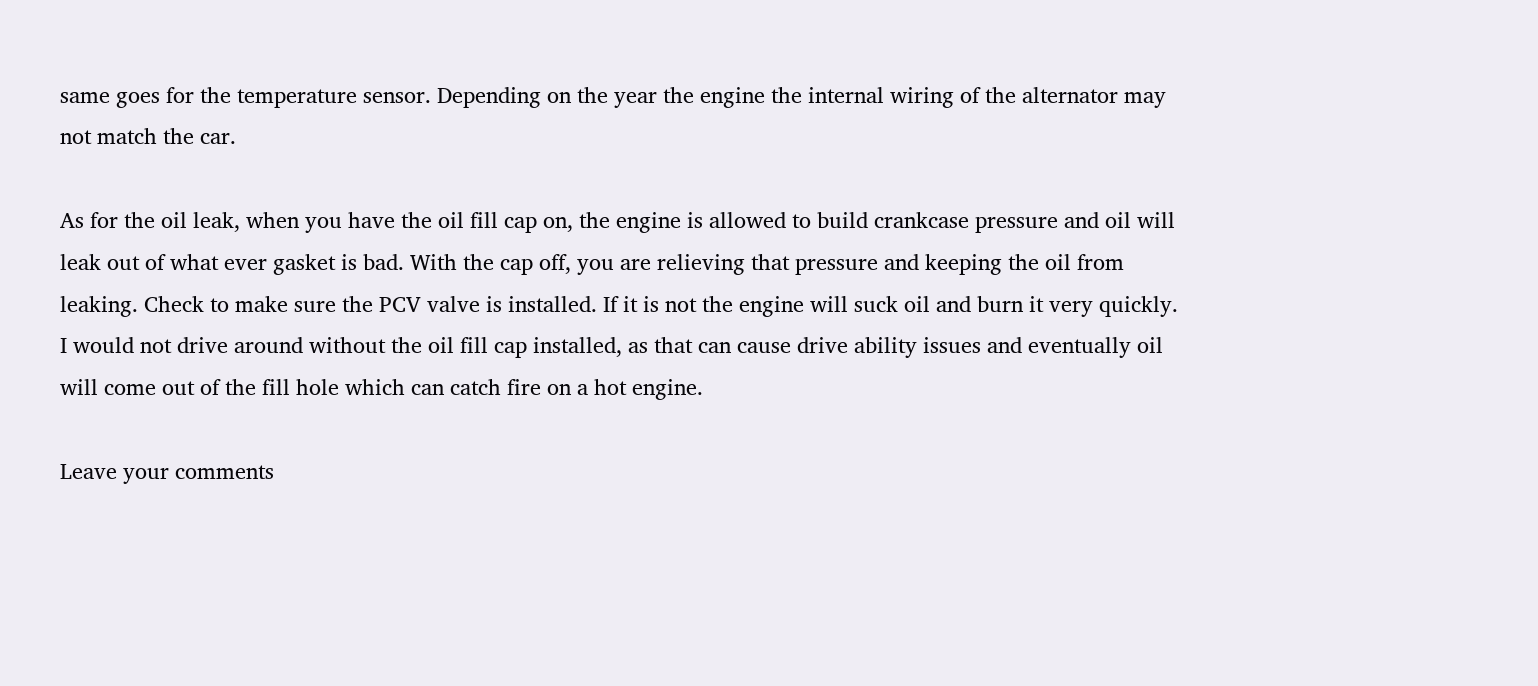same goes for the temperature sensor. Depending on the year the engine the internal wiring of the alternator may not match the car.

As for the oil leak, when you have the oil fill cap on, the engine is allowed to build crankcase pressure and oil will leak out of what ever gasket is bad. With the cap off, you are relieving that pressure and keeping the oil from leaking. Check to make sure the PCV valve is installed. If it is not the engine will suck oil and burn it very quickly. I would not drive around without the oil fill cap installed, as that can cause drive ability issues and eventually oil will come out of the fill hole which can catch fire on a hot engine.

Leave your comments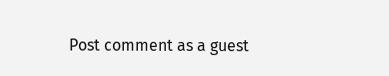Post comment as a guest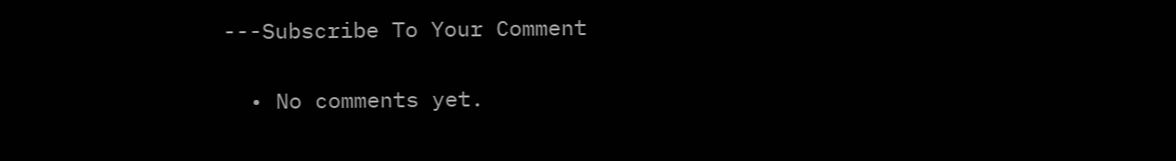---Subscribe To Your Comment

  • No comments yet.